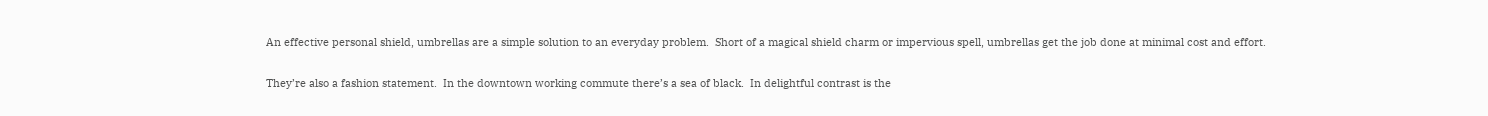An effective personal shield, umbrellas are a simple solution to an everyday problem.  Short of a magical shield charm or impervious spell, umbrellas get the job done at minimal cost and effort.

They’re also a fashion statement.  In the downtown working commute there’s a sea of black.  In delightful contrast is the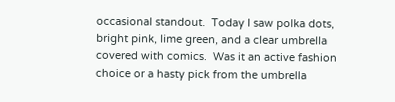occasional standout.  Today I saw polka dots, bright pink, lime green, and a clear umbrella covered with comics.  Was it an active fashion choice or a hasty pick from the umbrella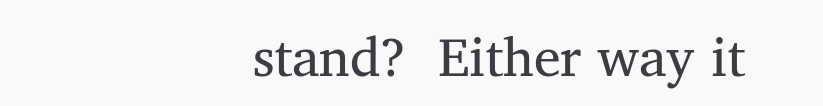stand?  Either way it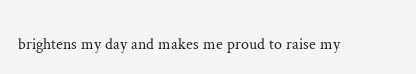brightens my day and makes me proud to raise my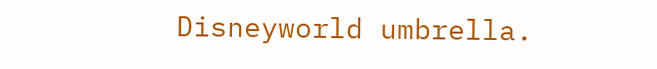Disneyworld umbrella.